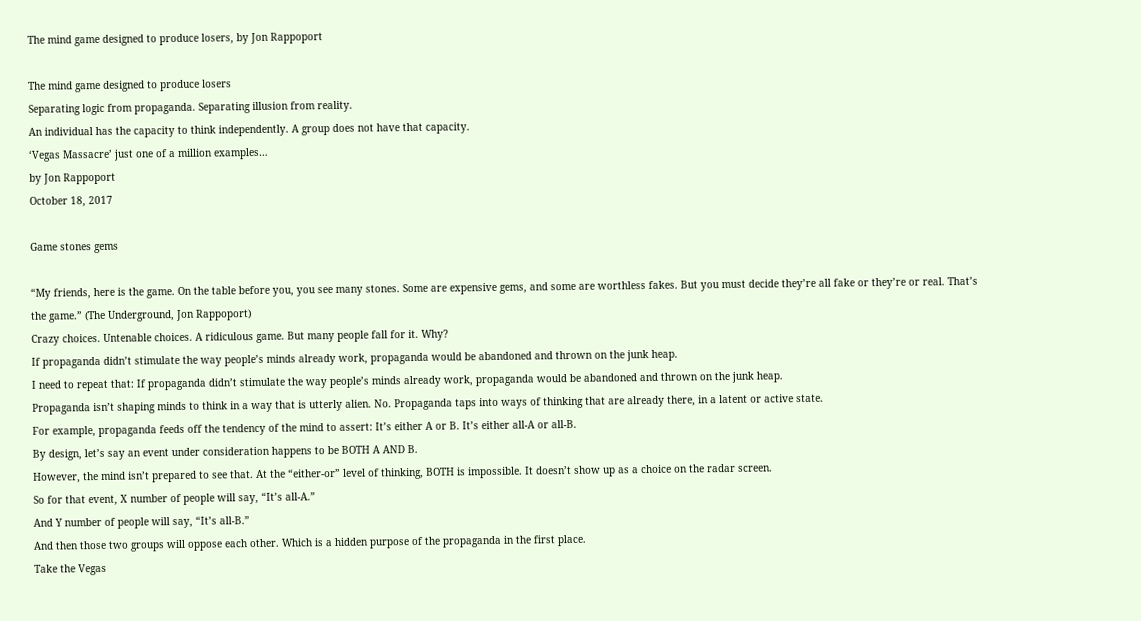The mind game designed to produce losers, by Jon Rappoport

The mind game designed to produce losers
Separating logic from propaganda. Separating illusion from reality.
An individual has the capacity to think independently. A group does not have that capacity.
‘Vegas Massacre’ just one of a million examples…
by Jon Rappoport
October 18, 2017

Game stones gems

“My friends, here is the game. On the table before you, you see many stones. Some are expensive gems, and some are worthless fakes. But you must decide they’re all fake or they’re or real. That’s the game.” (The Underground, Jon Rappoport)
Crazy choices. Untenable choices. A ridiculous game. But many people fall for it. Why?
If propaganda didn’t stimulate the way people’s minds already work, propaganda would be abandoned and thrown on the junk heap.
I need to repeat that: If propaganda didn’t stimulate the way people’s minds already work, propaganda would be abandoned and thrown on the junk heap.
Propaganda isn’t shaping minds to think in a way that is utterly alien. No. Propaganda taps into ways of thinking that are already there, in a latent or active state.
For example, propaganda feeds off the tendency of the mind to assert: It’s either A or B. It’s either all-A or all-B.
By design, let’s say an event under consideration happens to be BOTH A AND B.
However, the mind isn’t prepared to see that. At the “either-or” level of thinking, BOTH is impossible. It doesn’t show up as a choice on the radar screen.
So for that event, X number of people will say, “It’s all-A.”
And Y number of people will say, “It’s all-B.”
And then those two groups will oppose each other. Which is a hidden purpose of the propaganda in the first place.
Take the Vegas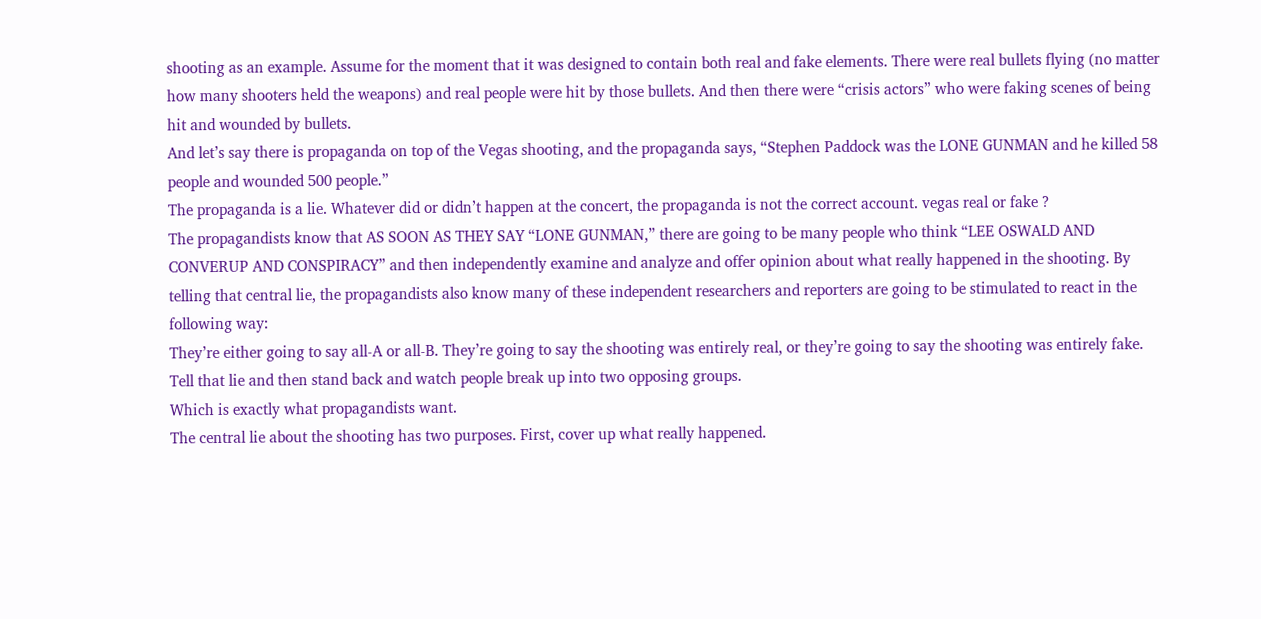shooting as an example. Assume for the moment that it was designed to contain both real and fake elements. There were real bullets flying (no matter how many shooters held the weapons) and real people were hit by those bullets. And then there were “crisis actors” who were faking scenes of being hit and wounded by bullets.
And let’s say there is propaganda on top of the Vegas shooting, and the propaganda says, “Stephen Paddock was the LONE GUNMAN and he killed 58 people and wounded 500 people.”
The propaganda is a lie. Whatever did or didn’t happen at the concert, the propaganda is not the correct account. vegas real or fake ?
The propagandists know that AS SOON AS THEY SAY “LONE GUNMAN,” there are going to be many people who think “LEE OSWALD AND CONVERUP AND CONSPIRACY” and then independently examine and analyze and offer opinion about what really happened in the shooting. By telling that central lie, the propagandists also know many of these independent researchers and reporters are going to be stimulated to react in the following way:
They’re either going to say all-A or all-B. They’re going to say the shooting was entirely real, or they’re going to say the shooting was entirely fake.
Tell that lie and then stand back and watch people break up into two opposing groups.
Which is exactly what propagandists want.
The central lie about the shooting has two purposes. First, cover up what really happened.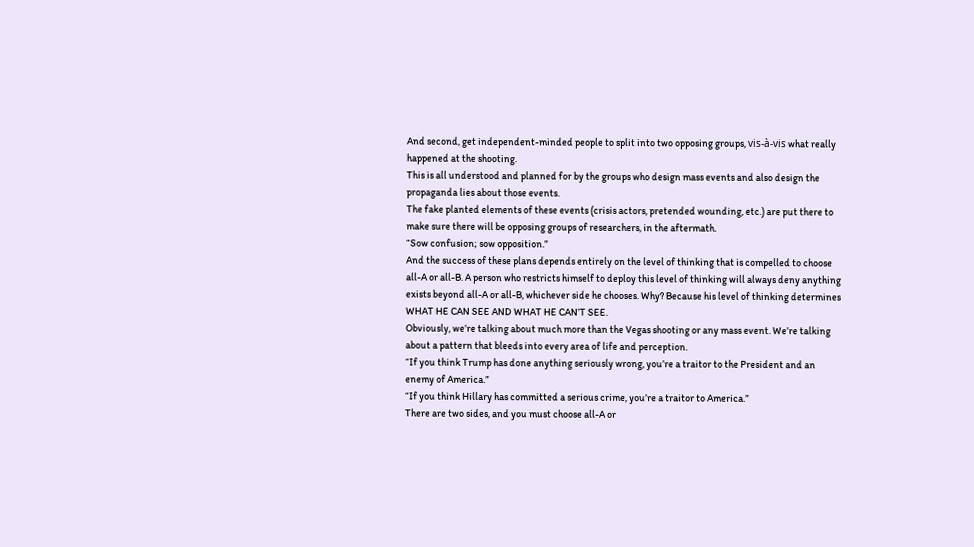And second, get independent-minded people to split into two opposing groups, vis-à-vis what really happened at the shooting.
This is all understood and planned for by the groups who design mass events and also design the propaganda lies about those events.
The fake planted elements of these events (crisis actors, pretended wounding, etc.) are put there to make sure there will be opposing groups of researchers, in the aftermath.
“Sow confusion; sow opposition.”
And the success of these plans depends entirely on the level of thinking that is compelled to choose all-A or all-B. A person who restricts himself to deploy this level of thinking will always deny anything exists beyond all-A or all-B, whichever side he chooses. Why? Because his level of thinking determines WHAT HE CAN SEE AND WHAT HE CAN’T SEE.
Obviously, we’re talking about much more than the Vegas shooting or any mass event. We’re talking about a pattern that bleeds into every area of life and perception.
“If you think Trump has done anything seriously wrong, you’re a traitor to the President and an enemy of America.”
“If you think Hillary has committed a serious crime, you’re a traitor to America.”
There are two sides, and you must choose all-A or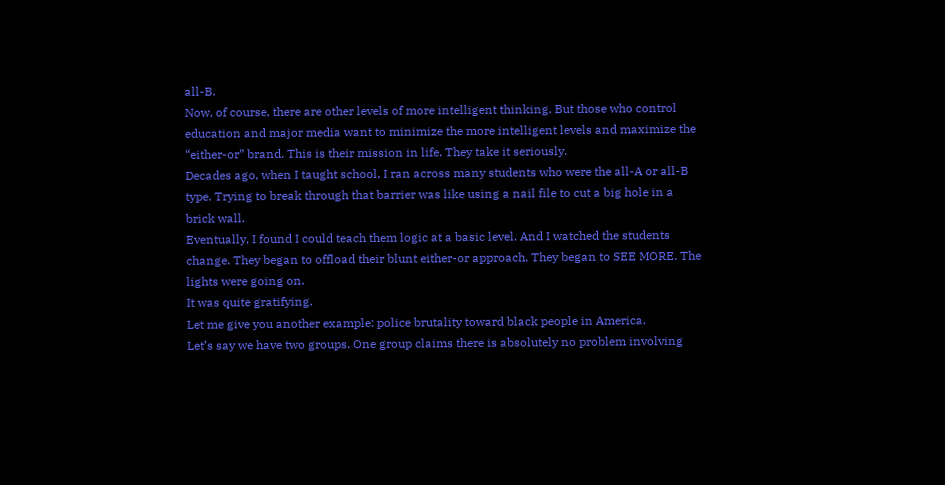all-B.
Now, of course, there are other levels of more intelligent thinking. But those who control education and major media want to minimize the more intelligent levels and maximize the “either-or” brand. This is their mission in life. They take it seriously.
Decades ago, when I taught school, I ran across many students who were the all-A or all-B type. Trying to break through that barrier was like using a nail file to cut a big hole in a brick wall.
Eventually, I found I could teach them logic at a basic level. And I watched the students change. They began to offload their blunt either-or approach. They began to SEE MORE. The lights were going on.
It was quite gratifying.
Let me give you another example: police brutality toward black people in America.
Let’s say we have two groups. One group claims there is absolutely no problem involving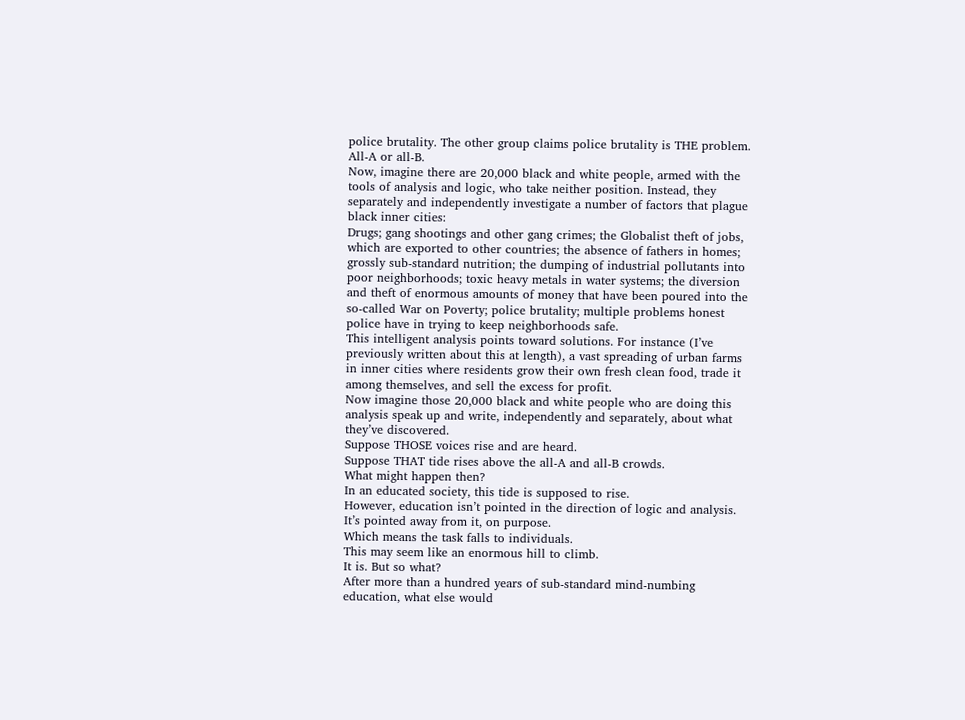police brutality. The other group claims police brutality is THE problem.
All-A or all-B.
Now, imagine there are 20,000 black and white people, armed with the tools of analysis and logic, who take neither position. Instead, they separately and independently investigate a number of factors that plague black inner cities:
Drugs; gang shootings and other gang crimes; the Globalist theft of jobs, which are exported to other countries; the absence of fathers in homes; grossly sub-standard nutrition; the dumping of industrial pollutants into poor neighborhoods; toxic heavy metals in water systems; the diversion and theft of enormous amounts of money that have been poured into the so-called War on Poverty; police brutality; multiple problems honest police have in trying to keep neighborhoods safe.
This intelligent analysis points toward solutions. For instance (I’ve previously written about this at length), a vast spreading of urban farms in inner cities where residents grow their own fresh clean food, trade it among themselves, and sell the excess for profit.
Now imagine those 20,000 black and white people who are doing this analysis speak up and write, independently and separately, about what they’ve discovered.
Suppose THOSE voices rise and are heard.
Suppose THAT tide rises above the all-A and all-B crowds.
What might happen then?
In an educated society, this tide is supposed to rise.
However, education isn’t pointed in the direction of logic and analysis. It’s pointed away from it, on purpose.
Which means the task falls to individuals.
This may seem like an enormous hill to climb.
It is. But so what?
After more than a hundred years of sub-standard mind-numbing education, what else would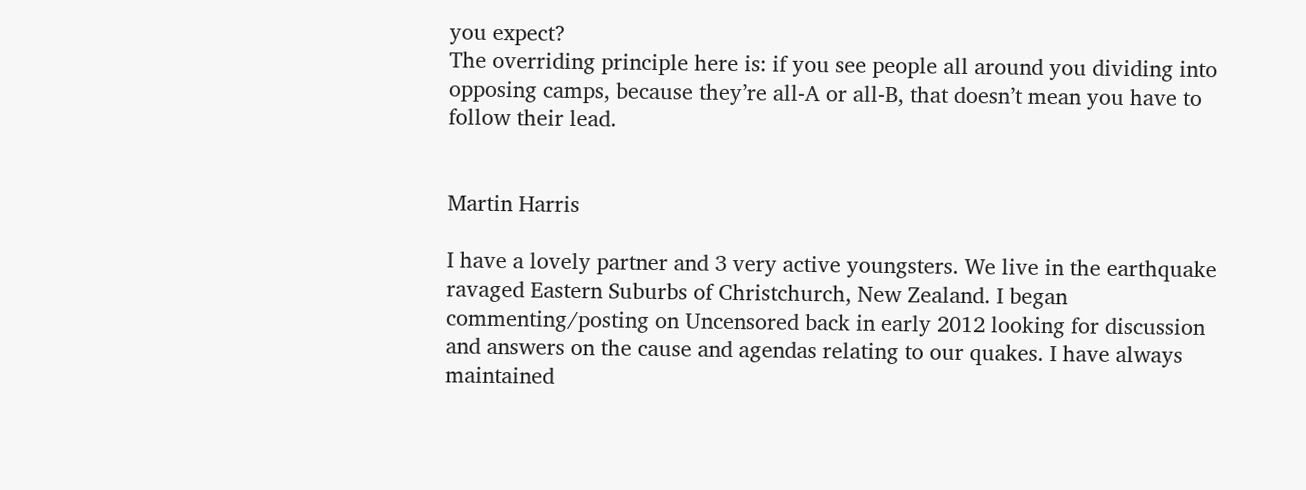you expect?
The overriding principle here is: if you see people all around you dividing into opposing camps, because they’re all-A or all-B, that doesn’t mean you have to follow their lead.


Martin Harris

I have a lovely partner and 3 very active youngsters. We live in the earthquake ravaged Eastern Suburbs of Christchurch, New Zealand. I began commenting/posting on Uncensored back in early 2012 looking for discussion and answers on the cause and agendas relating to our quakes. I have always maintained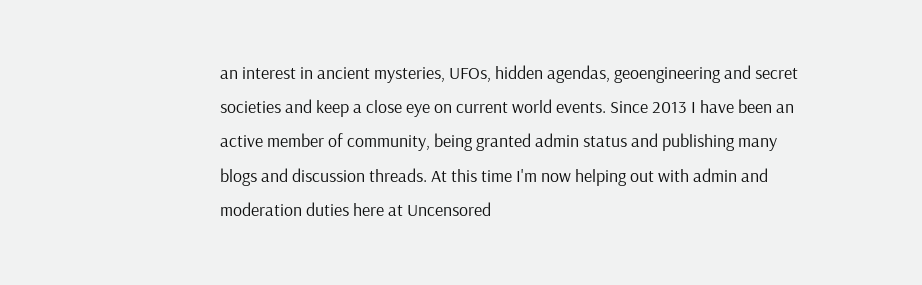an interest in ancient mysteries, UFOs, hidden agendas, geoengineering and secret societies and keep a close eye on current world events. Since 2013 I have been an active member of community, being granted admin status and publishing many blogs and discussion threads. At this time I'm now helping out with admin and moderation duties here at Uncensored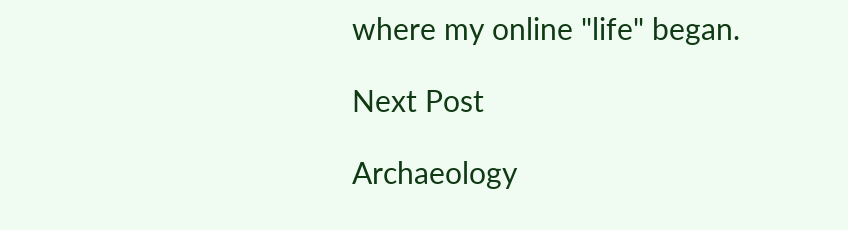where my online "life" began.

Next Post

Archaeology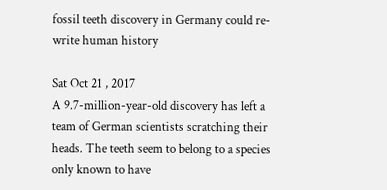fossil teeth discovery in Germany could re-write human history

Sat Oct 21 , 2017
A 9.7-million-year-old discovery has left a team of German scientists scratching their heads. The teeth seem to belong to a species only known to have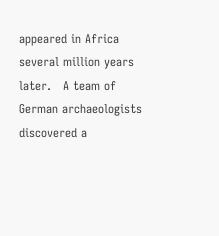appeared in Africa several million years later.   A team of German archaeologists discovered a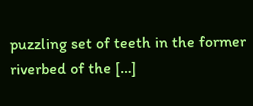puzzling set of teeth in the former riverbed of the […]